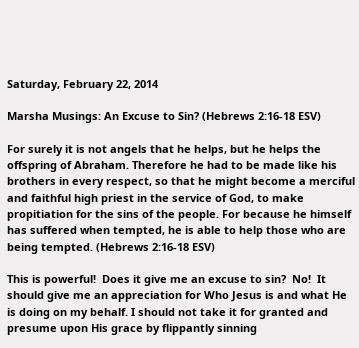Saturday, February 22, 2014

Marsha Musings: An Excuse to Sin? (Hebrews 2:16-18 ESV)

For surely it is not angels that he helps, but he helps the offspring of Abraham. Therefore he had to be made like his brothers in every respect, so that he might become a merciful and faithful high priest in the service of God, to make propitiation for the sins of the people. For because he himself has suffered when tempted, he is able to help those who are being tempted. (Hebrews 2:16-18 ESV)

This is powerful!  Does it give me an excuse to sin?  No!  It should give me an appreciation for Who Jesus is and what He is doing on my behalf. I should not take it for granted and presume upon His grace by flippantly sinning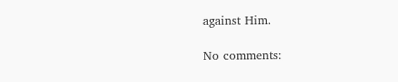against Him.

No comments: